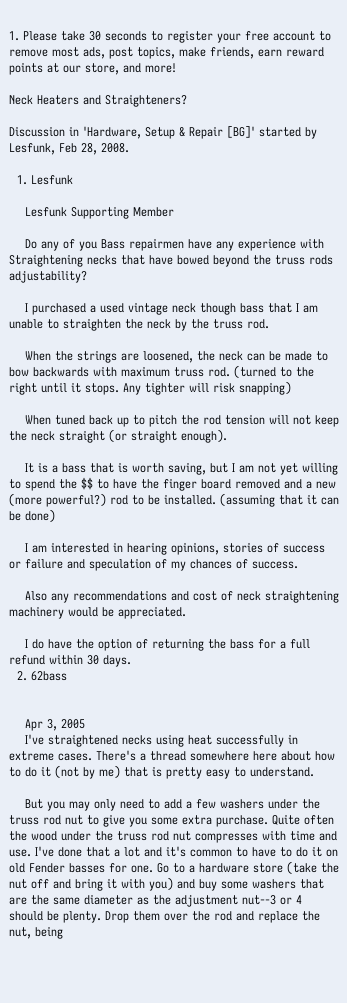1. Please take 30 seconds to register your free account to remove most ads, post topics, make friends, earn reward points at our store, and more!

Neck Heaters and Straighteners?

Discussion in 'Hardware, Setup & Repair [BG]' started by Lesfunk, Feb 28, 2008.

  1. Lesfunk

    Lesfunk Supporting Member

    Do any of you Bass repairmen have any experience with Straightening necks that have bowed beyond the truss rods adjustability?

    I purchased a used vintage neck though bass that I am unable to straighten the neck by the truss rod.

    When the strings are loosened, the neck can be made to bow backwards with maximum truss rod. (turned to the right until it stops. Any tighter will risk snapping)

    When tuned back up to pitch the rod tension will not keep the neck straight (or straight enough).

    It is a bass that is worth saving, but I am not yet willing to spend the $$ to have the finger board removed and a new (more powerful?) rod to be installed. (assuming that it can be done)

    I am interested in hearing opinions, stories of success or failure and speculation of my chances of success.

    Also any recommendations and cost of neck straightening machinery would be appreciated.

    I do have the option of returning the bass for a full refund within 30 days.
  2. 62bass


    Apr 3, 2005
    I've straightened necks using heat successfully in extreme cases. There's a thread somewhere here about how to do it (not by me) that is pretty easy to understand.

    But you may only need to add a few washers under the truss rod nut to give you some extra purchase. Quite often the wood under the truss rod nut compresses with time and use. I've done that a lot and it's common to have to do it on old Fender basses for one. Go to a hardware store (take the nut off and bring it with you) and buy some washers that are the same diameter as the adjustment nut--3 or 4 should be plenty. Drop them over the rod and replace the nut, being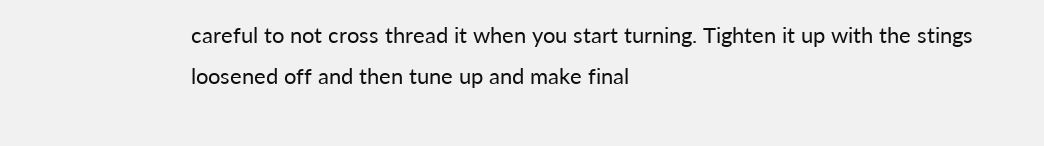careful to not cross thread it when you start turning. Tighten it up with the stings loosened off and then tune up and make final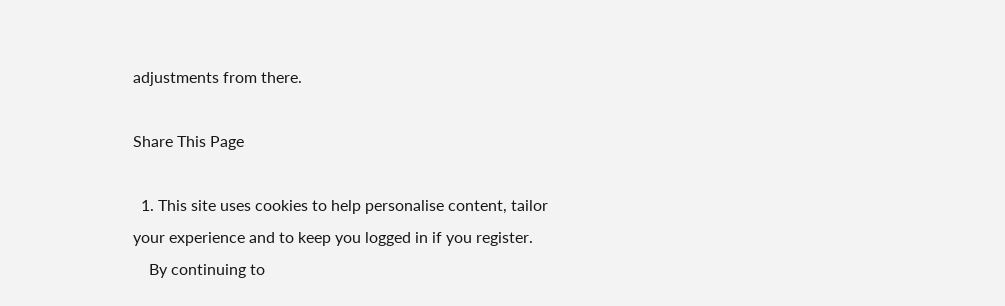adjustments from there.

Share This Page

  1. This site uses cookies to help personalise content, tailor your experience and to keep you logged in if you register.
    By continuing to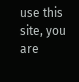use this site, you are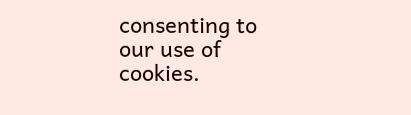consenting to our use of cookies.